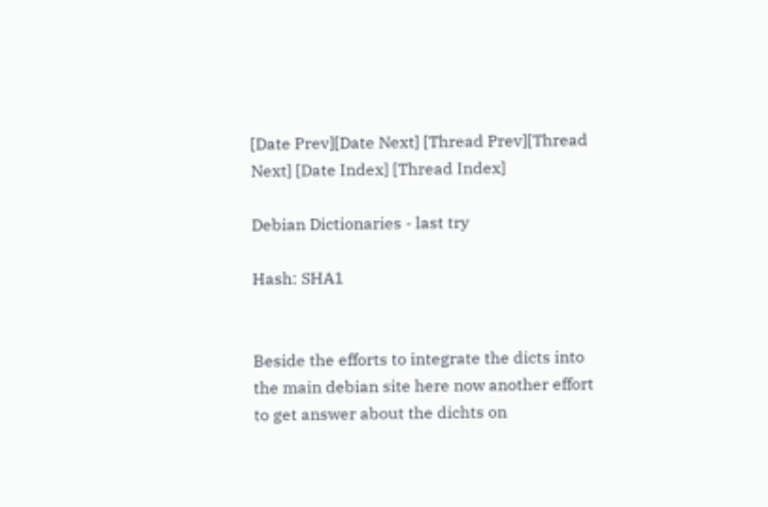[Date Prev][Date Next] [Thread Prev][Thread Next] [Date Index] [Thread Index]

Debian Dictionaries - last try

Hash: SHA1


Beside the efforts to integrate the dicts into the main debian site here now another effort to get answer about the dichts on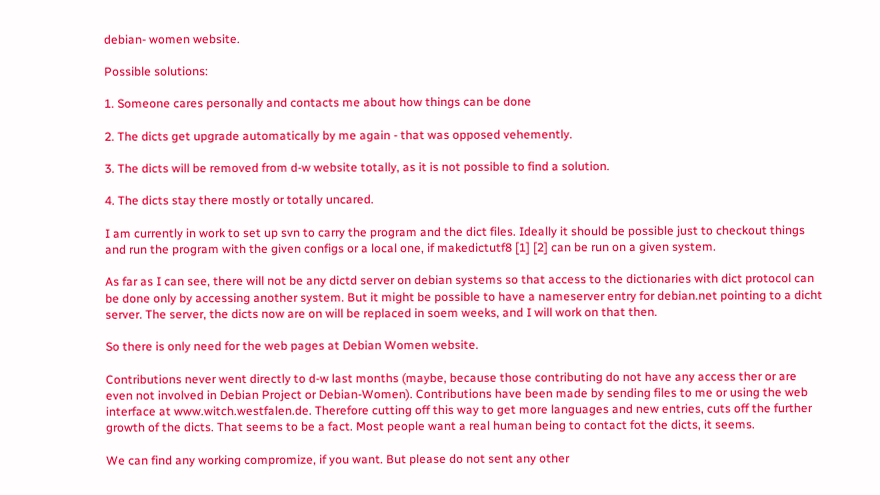debian- women website.

Possible solutions:

1. Someone cares personally and contacts me about how things can be done

2. The dicts get upgrade automatically by me again - that was opposed vehemently.

3. The dicts will be removed from d-w website totally, as it is not possible to find a solution.

4. The dicts stay there mostly or totally uncared.

I am currently in work to set up svn to carry the program and the dict files. Ideally it should be possible just to checkout things and run the program with the given configs or a local one, if makedictutf8 [1] [2] can be run on a given system.

As far as I can see, there will not be any dictd server on debian systems so that access to the dictionaries with dict protocol can be done only by accessing another system. But it might be possible to have a nameserver entry for debian.net pointing to a dicht server. The server, the dicts now are on will be replaced in soem weeks, and I will work on that then.

So there is only need for the web pages at Debian Women website.

Contributions never went directly to d-w last months (maybe, because those contributing do not have any access ther or are even not involved in Debian Project or Debian-Women). Contributions have been made by sending files to me or using the web interface at www.witch.westfalen.de. Therefore cutting off this way to get more languages and new entries, cuts off the further growth of the dicts. That seems to be a fact. Most people want a real human being to contact fot the dicts, it seems.

We can find any working compromize, if you want. But please do not sent any other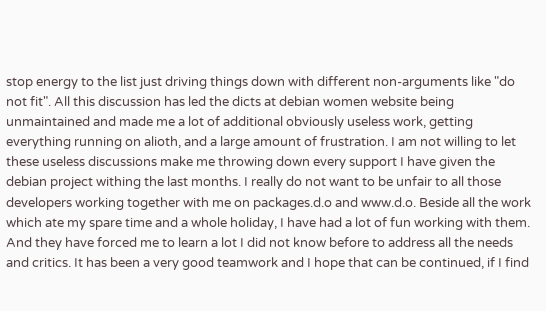stop energy to the list just driving things down with different non-arguments like "do not fit". All this discussion has led the dicts at debian women website being unmaintained and made me a lot of additional obviously useless work, getting everything running on alioth, and a large amount of frustration. I am not willing to let these useless discussions make me throwing down every support I have given the debian project withing the last months. I really do not want to be unfair to all those developers working together with me on packages.d.o and www.d.o. Beside all the work which ate my spare time and a whole holiday, I have had a lot of fun working with them. And they have forced me to learn a lot I did not know before to address all the needs and critics. It has been a very good teamwork and I hope that can be continued, if I find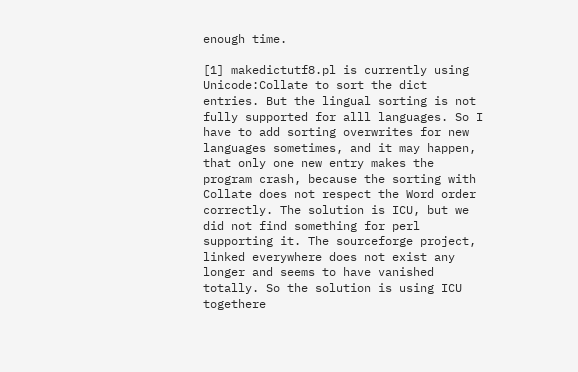enough time.

[1] makedictutf8.pl is currently using Unicode:Collate to sort the dict entries. But the lingual sorting is not fully supported for alll languages. So I have to add sorting overwrites for new languages sometimes, and it may happen, that only one new entry makes the program crash, because the sorting with Collate does not respect the Word order correctly. The solution is ICU, but we did not find something for perl supporting it. The sourceforge project, linked everywhere does not exist any longer and seems to have vanished totally. So the solution is using ICU togethere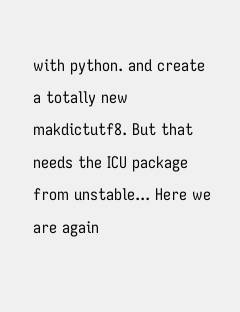with python. and create a totally new makdictutf8. But that needs the ICU package from unstable... Here we are again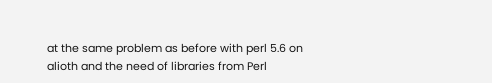at the same problem as before with perl 5.6 on alioth and the need of libraries from Perl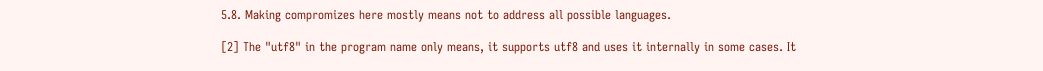5.8. Making compromizes here mostly means not to address all possible languages.

[2] The "utf8" in the program name only means, it supports utf8 and uses it internally in some cases. It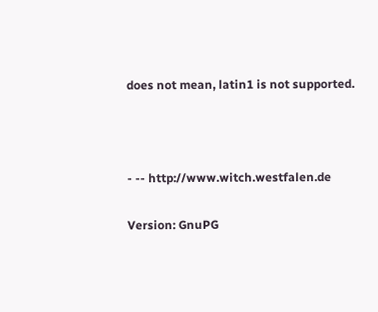does not mean, latin1 is not supported.



- -- http://www.witch.westfalen.de

Version: GnuPG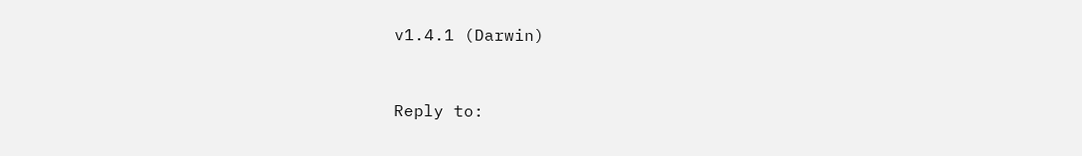v1.4.1 (Darwin)


Reply to: